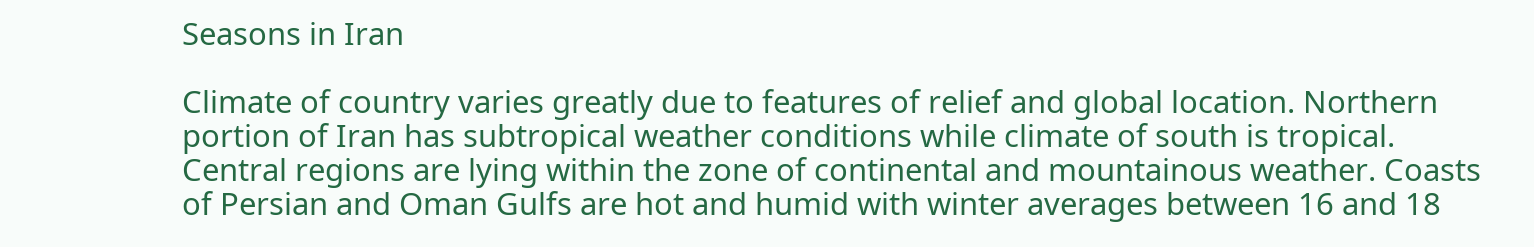Seasons in Iran

Climate of country varies greatly due to features of relief and global location. Northern portion of Iran has subtropical weather conditions while climate of south is tropical. Central regions are lying within the zone of continental and mountainous weather. Coasts of Persian and Oman Gulfs are hot and humid with winter averages between 16 and 18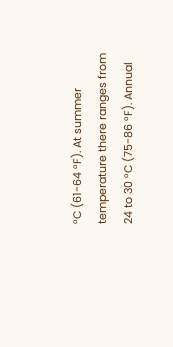°C (61-64 °F). At summer temperature there ranges from 24 to 30 °C (75-86 °F). Annual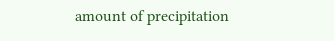amount of precipitation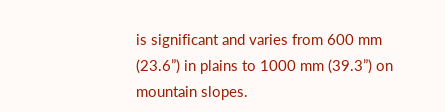is significant and varies from 600 mm (23.6”) in plains to 1000 mm (39.3”) on mountain slopes.